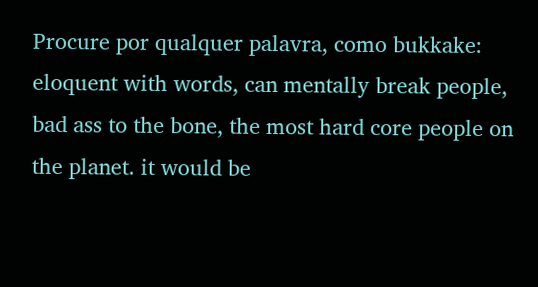Procure por qualquer palavra, como bukkake:
eloquent with words, can mentally break people, bad ass to the bone, the most hard core people on the planet. it would be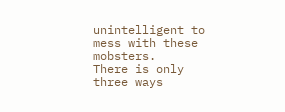unintelligent to mess with these mobsters.
There is only three ways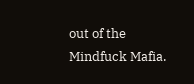out of the Mindfuck Mafia.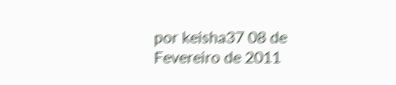por keisha37 08 de Fevereiro de 2011